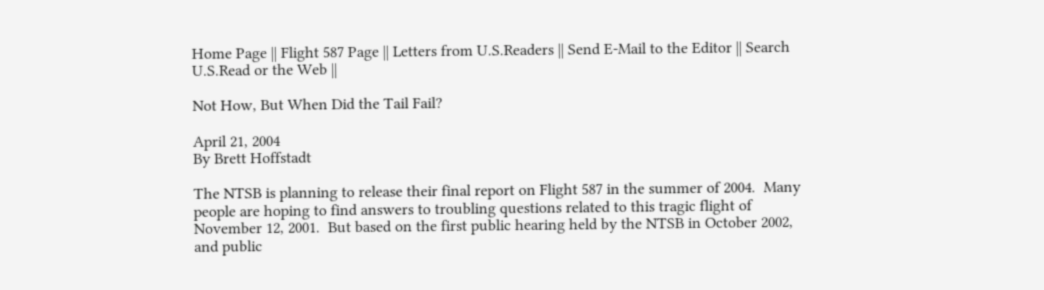Home Page || Flight 587 Page || Letters from U.S.Readers || Send E-Mail to the Editor || Search U.S.Read or the Web ||

Not How, But When Did the Tail Fail?

April 21, 2004
By Brett Hoffstadt

The NTSB is planning to release their final report on Flight 587 in the summer of 2004.  Many people are hoping to find answers to troubling questions related to this tragic flight of November 12, 2001.  But based on the first public hearing held by the NTSB in October 2002, and public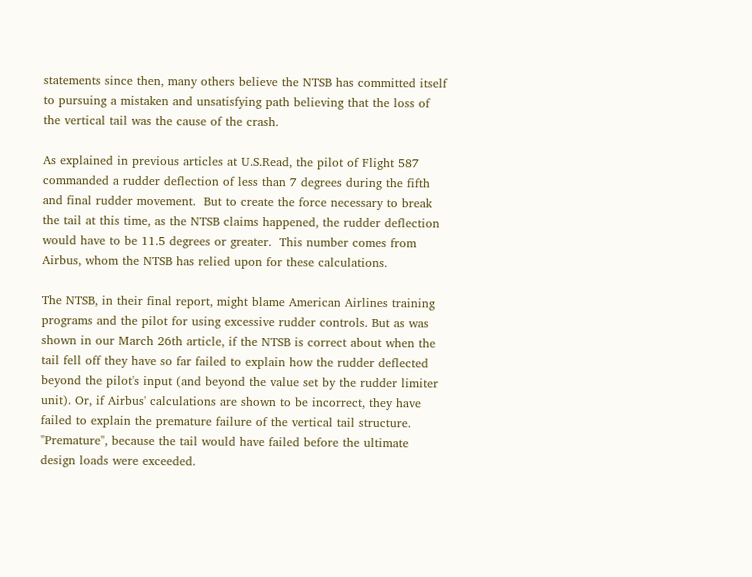statements since then, many others believe the NTSB has committed itself to pursuing a mistaken and unsatisfying path believing that the loss of the vertical tail was the cause of the crash.

As explained in previous articles at U.S.Read, the pilot of Flight 587 commanded a rudder deflection of less than 7 degrees during the fifth and final rudder movement.  But to create the force necessary to break the tail at this time, as the NTSB claims happened, the rudder deflection would have to be 11.5 degrees or greater.  This number comes from Airbus, whom the NTSB has relied upon for these calculations.

The NTSB, in their final report, might blame American Airlines training programs and the pilot for using excessive rudder controls. But as was shown in our March 26th article, if the NTSB is correct about when the tail fell off they have so far failed to explain how the rudder deflected beyond the pilot's input (and beyond the value set by the rudder limiter unit). Or, if Airbus' calculations are shown to be incorrect, they have failed to explain the premature failure of the vertical tail structure.  "Premature", because the tail would have failed before the ultimate design loads were exceeded.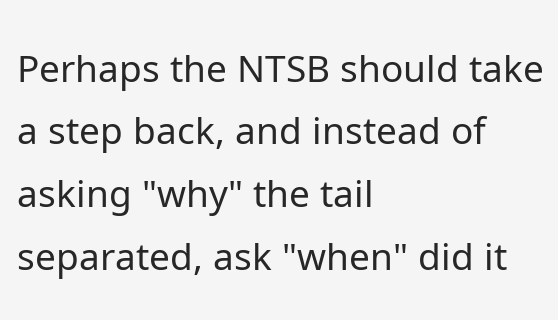Perhaps the NTSB should take a step back, and instead of asking "why" the tail separated, ask "when" did it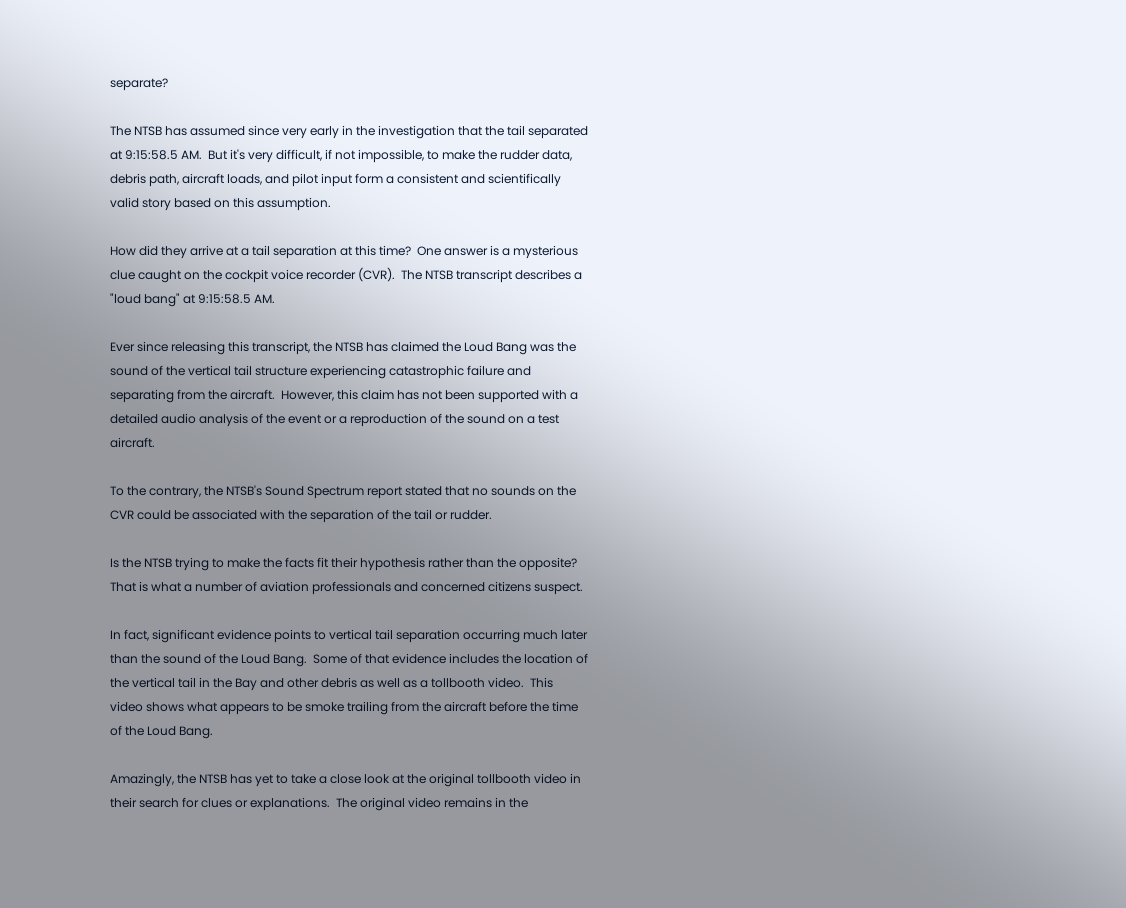separate?

The NTSB has assumed since very early in the investigation that the tail separated at 9:15:58.5 AM.  But it's very difficult, if not impossible, to make the rudder data, debris path, aircraft loads, and pilot input form a consistent and scientifically valid story based on this assumption.

How did they arrive at a tail separation at this time?  One answer is a mysterious clue caught on the cockpit voice recorder (CVR).  The NTSB transcript describes a "loud bang" at 9:15:58.5 AM.

Ever since releasing this transcript, the NTSB has claimed the Loud Bang was the sound of the vertical tail structure experiencing catastrophic failure and separating from the aircraft.  However, this claim has not been supported with a detailed audio analysis of the event or a reproduction of the sound on a test aircraft.

To the contrary, the NTSB's Sound Spectrum report stated that no sounds on the CVR could be associated with the separation of the tail or rudder.

Is the NTSB trying to make the facts fit their hypothesis rather than the opposite?  That is what a number of aviation professionals and concerned citizens suspect.

In fact, significant evidence points to vertical tail separation occurring much later than the sound of the Loud Bang.  Some of that evidence includes the location of the vertical tail in the Bay and other debris as well as a tollbooth video.  This video shows what appears to be smoke trailing from the aircraft before the time of the Loud Bang.

Amazingly, the NTSB has yet to take a close look at the original tollbooth video in their search for clues or explanations.  The original video remains in the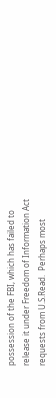possession of the FBI, which has failed to release it under Freedom of Information Act requests from U.S.Read.  Perhaps most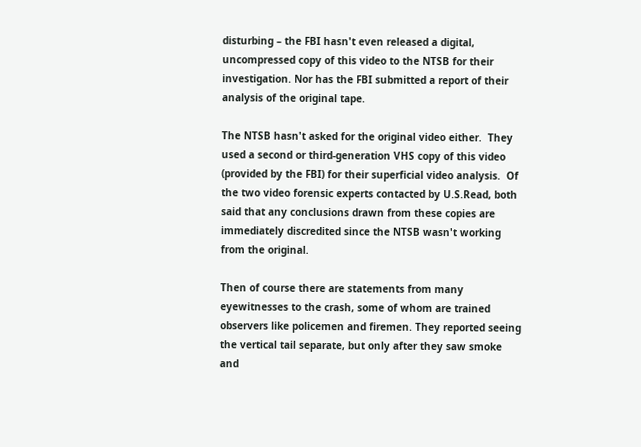disturbing – the FBI hasn't even released a digital, uncompressed copy of this video to the NTSB for their investigation. Nor has the FBI submitted a report of their analysis of the original tape.

The NTSB hasn't asked for the original video either.  They used a second or third-generation VHS copy of this video (provided by the FBI) for their superficial video analysis.  Of the two video forensic experts contacted by U.S.Read, both said that any conclusions drawn from these copies are immediately discredited since the NTSB wasn't working from the original.

Then of course there are statements from many eyewitnesses to the crash, some of whom are trained observers like policemen and firemen. They reported seeing the vertical tail separate, but only after they saw smoke and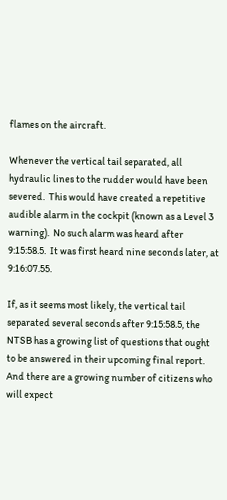flames on the aircraft.

Whenever the vertical tail separated, all hydraulic lines to the rudder would have been severed.  This would have created a repetitive audible alarm in the cockpit (known as a Level 3 warning).  No such alarm was heard after 9:15:58.5.  It was first heard nine seconds later, at 9:16:07.55.

If, as it seems most likely, the vertical tail separated several seconds after 9:15:58.5, the NTSB has a growing list of questions that ought to be answered in their upcoming final report.  And there are a growing number of citizens who will expect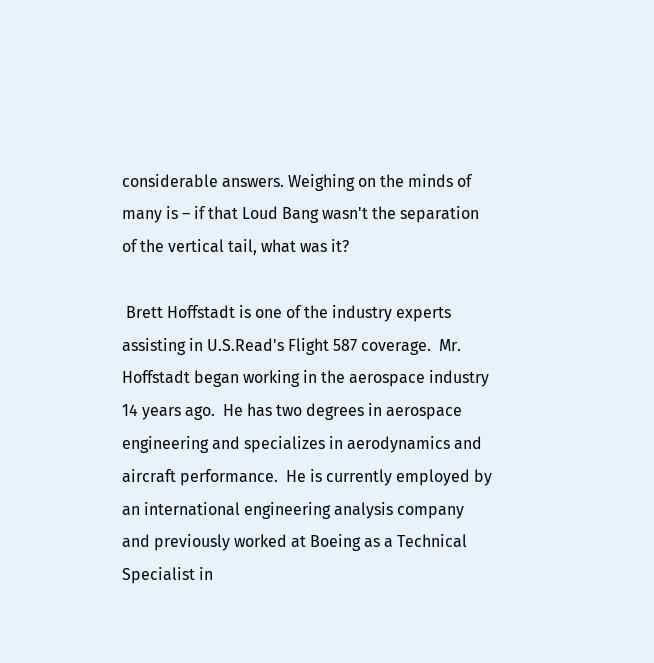considerable answers. Weighing on the minds of many is – if that Loud Bang wasn't the separation of the vertical tail, what was it?

 Brett Hoffstadt is one of the industry experts assisting in U.S.Read's Flight 587 coverage.  Mr. Hoffstadt began working in the aerospace industry 14 years ago.  He has two degrees in aerospace engineering and specializes in aerodynamics and aircraft performance.  He is currently employed by an international engineering analysis company and previously worked at Boeing as a Technical Specialist in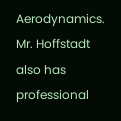Aerodynamics.  Mr. Hoffstadt also has professional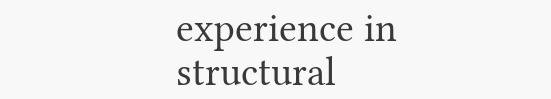experience in structural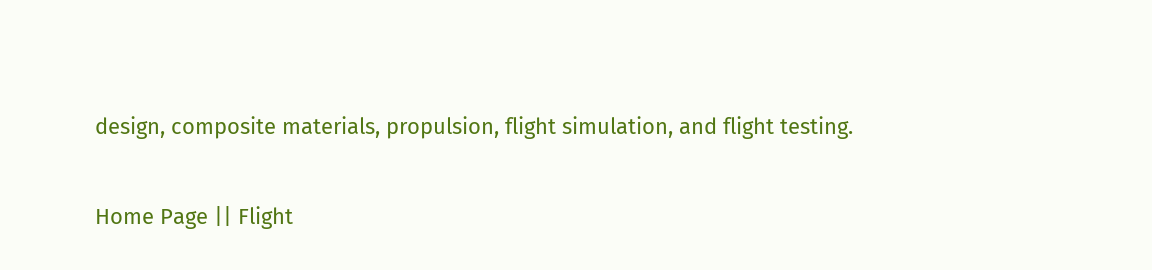design, composite materials, propulsion, flight simulation, and flight testing.

Home Page || Flight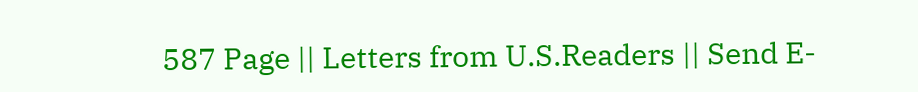587 Page || Letters from U.S.Readers || Send E-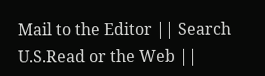Mail to the Editor || Search U.S.Read or the Web ||